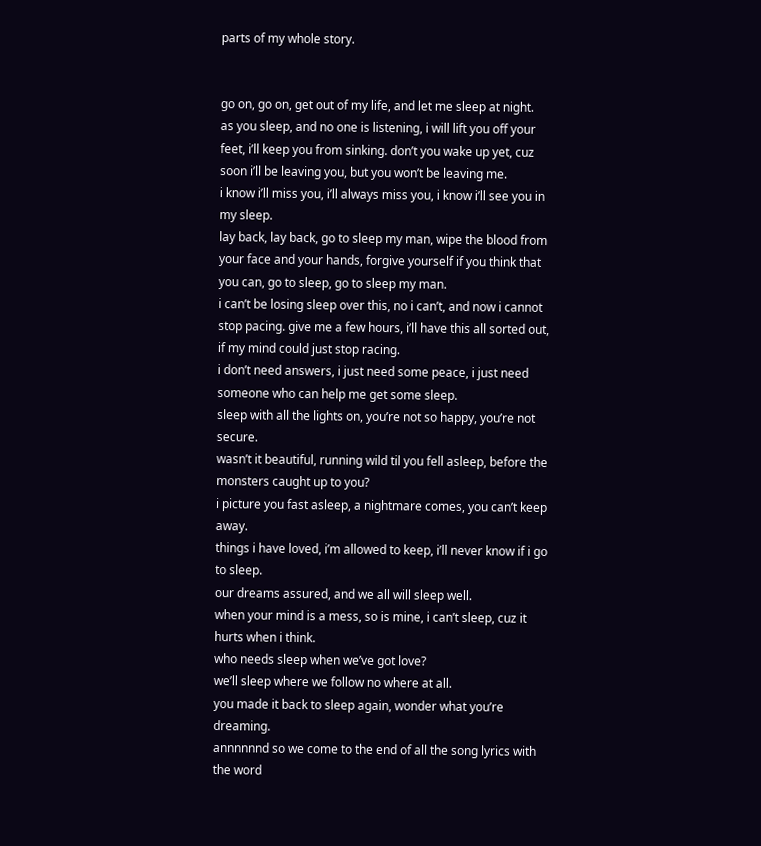parts of my whole story.


go on, go on, get out of my life, and let me sleep at night.
as you sleep, and no one is listening, i will lift you off your feet, i’ll keep you from sinking. don’t you wake up yet, cuz soon i’ll be leaving you, but you won’t be leaving me.
i know i’ll miss you, i’ll always miss you, i know i’ll see you in my sleep.
lay back, lay back, go to sleep my man, wipe the blood from your face and your hands, forgive yourself if you think that you can, go to sleep, go to sleep my man.
i can’t be losing sleep over this, no i can’t, and now i cannot stop pacing. give me a few hours, i’ll have this all sorted out, if my mind could just stop racing.
i don’t need answers, i just need some peace, i just need someone who can help me get some sleep.
sleep with all the lights on, you’re not so happy, you’re not secure.
wasn’t it beautiful, running wild til you fell asleep, before the monsters caught up to you?
i picture you fast asleep, a nightmare comes, you can’t keep away.
things i have loved, i’m allowed to keep, i’ll never know if i go to sleep.
our dreams assured, and we all will sleep well.
when your mind is a mess, so is mine, i can’t sleep, cuz it hurts when i think.
who needs sleep when we’ve got love?
we’ll sleep where we follow no where at all.
you made it back to sleep again, wonder what you’re dreaming.
annnnnnd so we come to the end of all the song lyrics with the word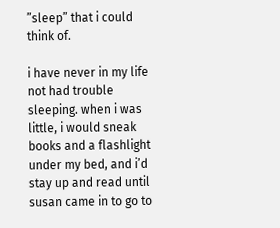”sleep” that i could think of.

i have never in my life not had trouble sleeping. when i was little, i would sneak books and a flashlight under my bed, and i’d stay up and read until susan came in to go to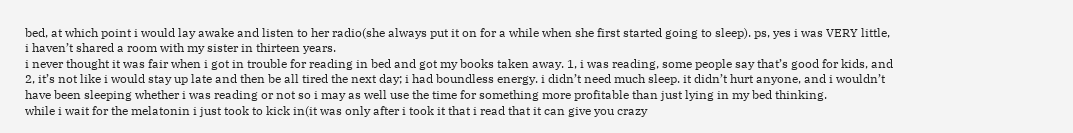bed, at which point i would lay awake and listen to her radio(she always put it on for a while when she first started going to sleep). ps, yes i was VERY little, i haven’t shared a room with my sister in thirteen years.
i never thought it was fair when i got in trouble for reading in bed and got my books taken away. 1, i was reading, some people say that’s good for kids, and 2, it’s not like i would stay up late and then be all tired the next day; i had boundless energy. i didn’t need much sleep. it didn’t hurt anyone, and i wouldn’t have been sleeping whether i was reading or not so i may as well use the time for something more profitable than just lying in my bed thinking.
while i wait for the melatonin i just took to kick in(it was only after i took it that i read that it can give you crazy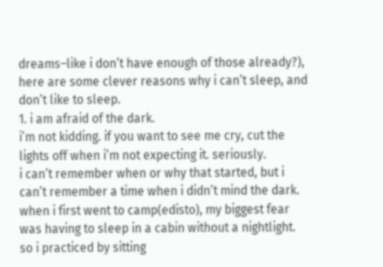dreams–like i don’t have enough of those already?), here are some clever reasons why i can’t sleep, and don’t like to sleep.
1. i am afraid of the dark.
i’m not kidding. if you want to see me cry, cut the lights off when i’m not expecting it. seriously.
i can’t remember when or why that started, but i can’t remember a time when i didn’t mind the dark. when i first went to camp(edisto), my biggest fear was having to sleep in a cabin without a nightlight. so i practiced by sitting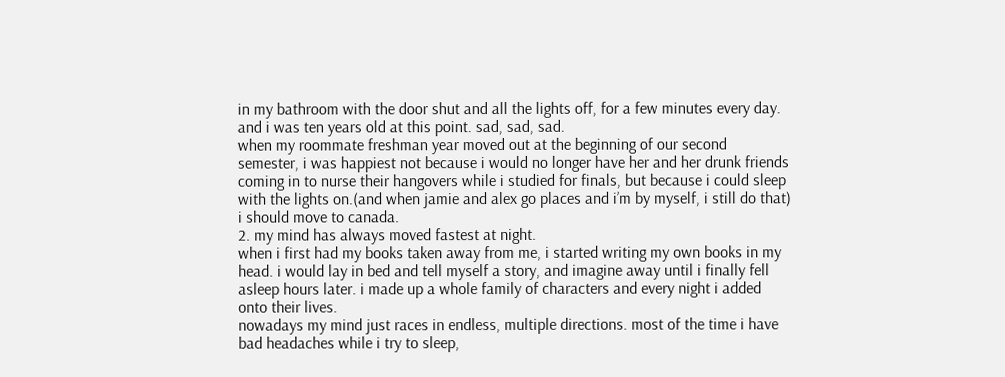in my bathroom with the door shut and all the lights off, for a few minutes every day. and i was ten years old at this point. sad, sad, sad.
when my roommate freshman year moved out at the beginning of our second semester, i was happiest not because i would no longer have her and her drunk friends coming in to nurse their hangovers while i studied for finals, but because i could sleep with the lights on.(and when jamie and alex go places and i’m by myself, i still do that)
i should move to canada.
2. my mind has always moved fastest at night.
when i first had my books taken away from me, i started writing my own books in my head. i would lay in bed and tell myself a story, and imagine away until i finally fell asleep hours later. i made up a whole family of characters and every night i added onto their lives.
nowadays my mind just races in endless, multiple directions. most of the time i have bad headaches while i try to sleep,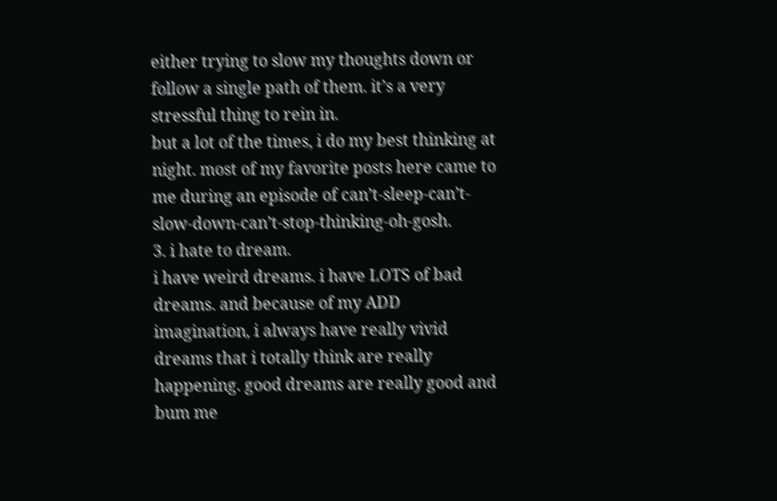either trying to slow my thoughts down or follow a single path of them. it’s a very stressful thing to rein in.
but a lot of the times, i do my best thinking at night. most of my favorite posts here came to me during an episode of can’t-sleep-can’t-slow-down-can’t-stop-thinking-oh-gosh.
3. i hate to dream.
i have weird dreams. i have LOTS of bad dreams. and because of my ADD imagination, i always have really vivid dreams that i totally think are really happening. good dreams are really good and bum me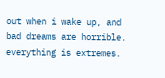out when i wake up, and bad dreams are horrible. everything is extremes.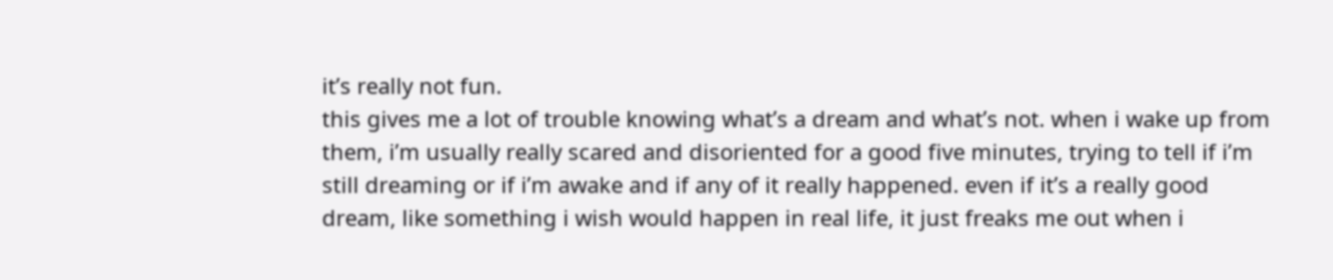it’s really not fun.
this gives me a lot of trouble knowing what’s a dream and what’s not. when i wake up from them, i’m usually really scared and disoriented for a good five minutes, trying to tell if i’m still dreaming or if i’m awake and if any of it really happened. even if it’s a really good dream, like something i wish would happen in real life, it just freaks me out when i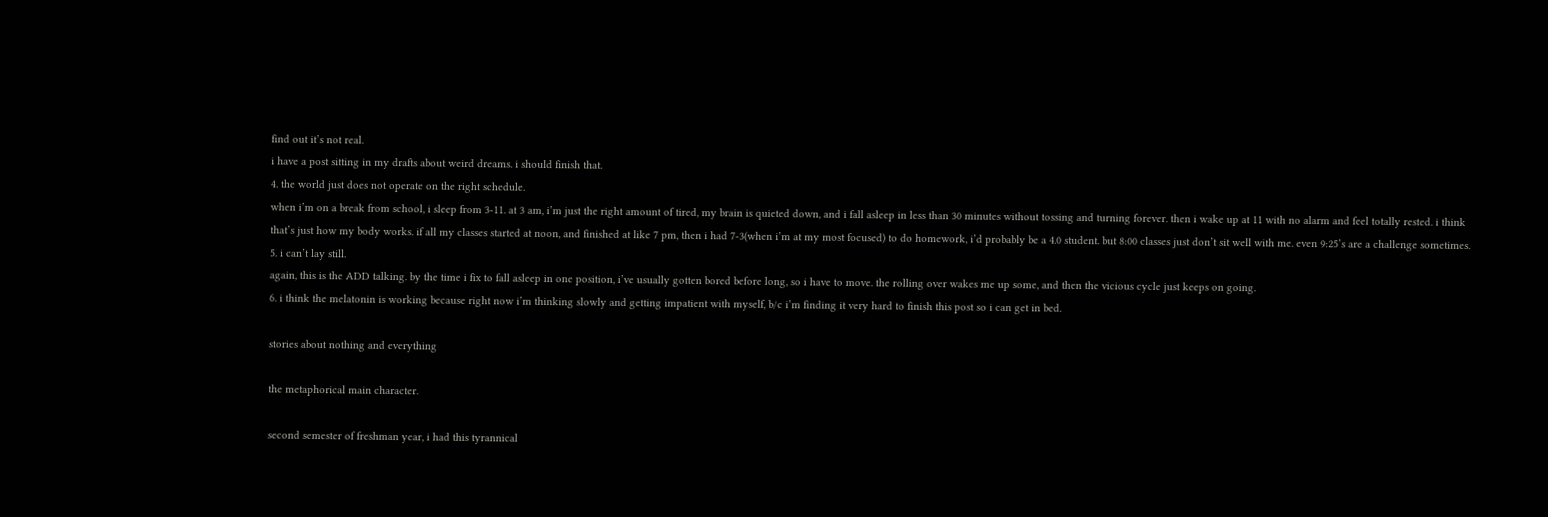find out it’s not real.
i have a post sitting in my drafts about weird dreams. i should finish that.
4. the world just does not operate on the right schedule.
when i’m on a break from school, i sleep from 3-11. at 3 am, i’m just the right amount of tired, my brain is quieted down, and i fall asleep in less than 30 minutes without tossing and turning forever. then i wake up at 11 with no alarm and feel totally rested. i think that’s just how my body works. if all my classes started at noon, and finished at like 7 pm, then i had 7-3(when i’m at my most focused) to do homework, i’d probably be a 4.0 student. but 8:00 classes just don’t sit well with me. even 9:25’s are a challenge sometimes.
5. i can’t lay still.
again, this is the ADD talking. by the time i fix to fall asleep in one position, i’ve usually gotten bored before long, so i have to move. the rolling over wakes me up some, and then the vicious cycle just keeps on going.
6. i think the melatonin is working because right now i’m thinking slowly and getting impatient with myself, b/c i’m finding it very hard to finish this post so i can get in bed.

stories about nothing and everything

the metaphorical main character.

second semester of freshman year, i had this tyrannical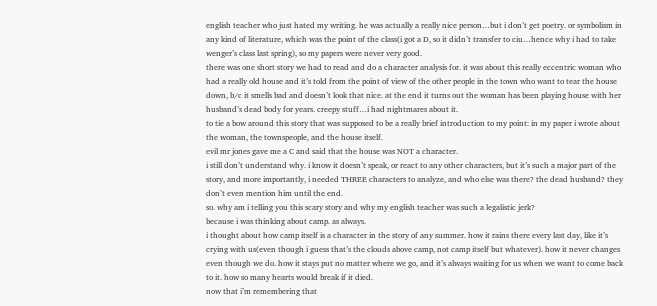english teacher who just hated my writing. he was actually a really nice person…but i don’t get poetry. or symbolism in any kind of literature, which was the point of the class(i got a D, so it didn’t transfer to ciu…hence why i had to take wenger’s class last spring), so my papers were never very good.
there was one short story we had to read and do a character analysis for. it was about this really eccentric woman who had a really old house and it’s told from the point of view of the other people in the town who want to tear the house down, b/c it smells bad and doesn’t look that nice. at the end it turns out the woman has been playing house with her husband’s dead body for years. creepy stuff…i had nightmares about it.
to tie a bow around this story that was supposed to be a really brief introduction to my point: in my paper i wrote about the woman, the townspeople, and the house itself.
evil mr jones gave me a C and said that the house was NOT a character.
i still don’t understand why. i know it doesn’t speak, or react to any other characters, but it’s such a major part of the story, and more importantly, i needed THREE characters to analyze, and who else was there? the dead husband? they don’t even mention him until the end.
so. why am i telling you this scary story and why my english teacher was such a legalistic jerk?
because i was thinking about camp. as always.
i thought about how camp itself is a character in the story of any summer. how it rains there every last day, like it’s crying with us(even though i guess that’s the clouds above camp, not camp itself but whatever). how it never changes even though we do. how it stays put no matter where we go, and it’s always waiting for us when we want to come back to it. how so many hearts would break if it died.
now that i’m remembering that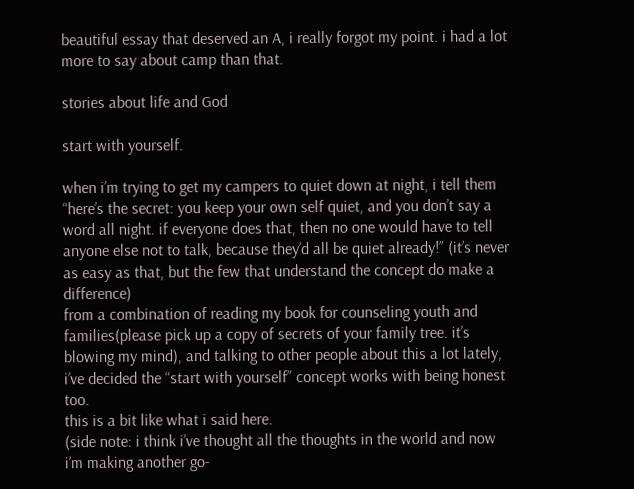beautiful essay that deserved an A, i really forgot my point. i had a lot more to say about camp than that.

stories about life and God

start with yourself.

when i’m trying to get my campers to quiet down at night, i tell them “here’s the secret: you keep your own self quiet, and you don’t say a word all night. if everyone does that, then no one would have to tell anyone else not to talk, because they’d all be quiet already!” (it’s never as easy as that, but the few that understand the concept do make a difference)
from a combination of reading my book for counseling youth and families(please pick up a copy of secrets of your family tree. it’s blowing my mind), and talking to other people about this a lot lately, i’ve decided the “start with yourself” concept works with being honest too.
this is a bit like what i said here.
(side note: i think i’ve thought all the thoughts in the world and now i’m making another go-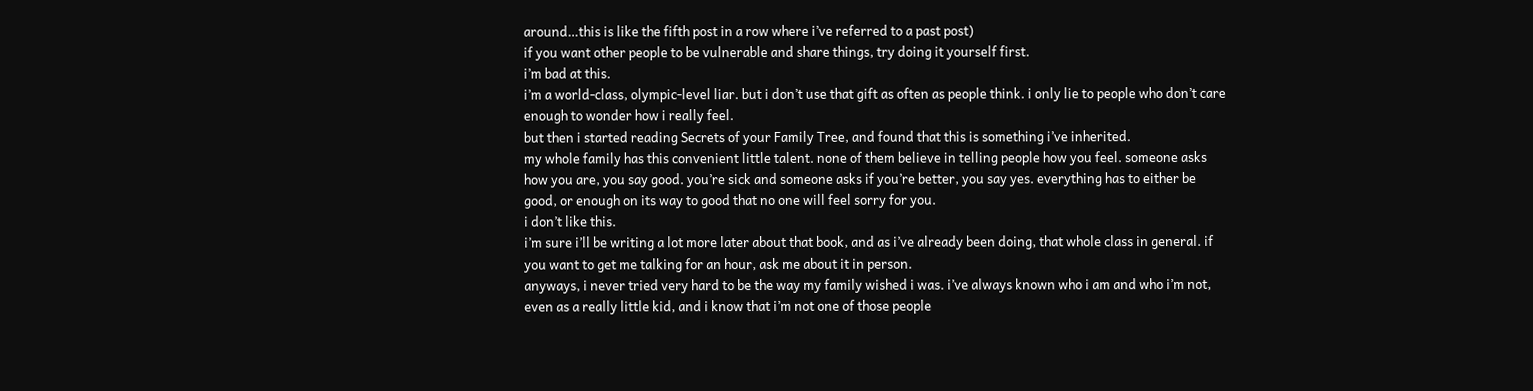around…this is like the fifth post in a row where i’ve referred to a past post)
if you want other people to be vulnerable and share things, try doing it yourself first.
i’m bad at this.
i’m a world-class, olympic-level liar. but i don’t use that gift as often as people think. i only lie to people who don’t care enough to wonder how i really feel.
but then i started reading Secrets of your Family Tree, and found that this is something i’ve inherited.
my whole family has this convenient little talent. none of them believe in telling people how you feel. someone asks how you are, you say good. you’re sick and someone asks if you’re better, you say yes. everything has to either be good, or enough on its way to good that no one will feel sorry for you.
i don’t like this.
i’m sure i’ll be writing a lot more later about that book, and as i’ve already been doing, that whole class in general. if you want to get me talking for an hour, ask me about it in person.
anyways, i never tried very hard to be the way my family wished i was. i’ve always known who i am and who i’m not, even as a really little kid, and i know that i’m not one of those people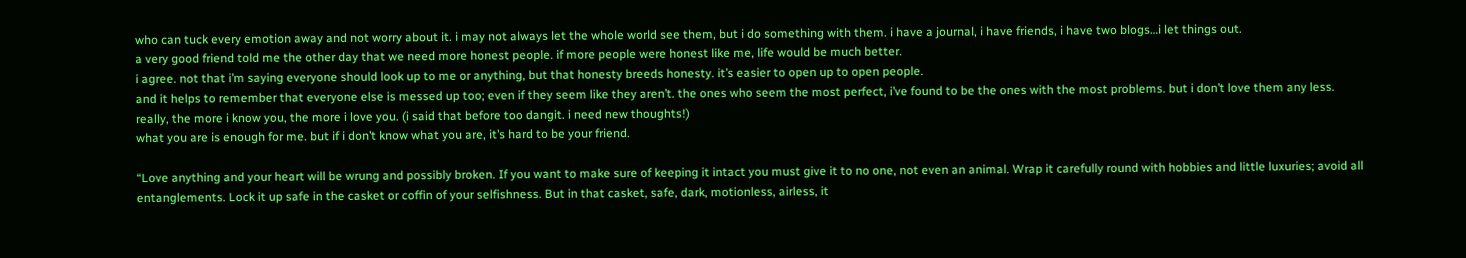who can tuck every emotion away and not worry about it. i may not always let the whole world see them, but i do something with them. i have a journal, i have friends, i have two blogs…i let things out.
a very good friend told me the other day that we need more honest people. if more people were honest like me, life would be much better.
i agree. not that i’m saying everyone should look up to me or anything, but that honesty breeds honesty. it’s easier to open up to open people.
and it helps to remember that everyone else is messed up too; even if they seem like they aren’t. the ones who seem the most perfect, i’ve found to be the ones with the most problems. but i don’t love them any less. really, the more i know you, the more i love you. (i said that before too dangit. i need new thoughts!)
what you are is enough for me. but if i don’t know what you are, it’s hard to be your friend.

“Love anything and your heart will be wrung and possibly broken. If you want to make sure of keeping it intact you must give it to no one, not even an animal. Wrap it carefully round with hobbies and little luxuries; avoid all entanglements. Lock it up safe in the casket or coffin of your selfishness. But in that casket, safe, dark, motionless, airless, it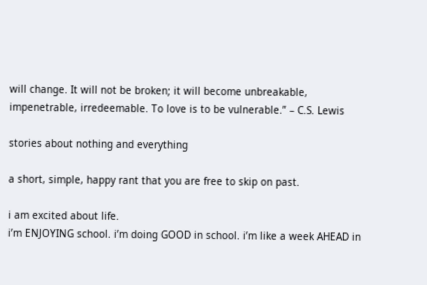will change. It will not be broken; it will become unbreakable, impenetrable, irredeemable. To love is to be vulnerable.” – C.S. Lewis

stories about nothing and everything

a short, simple, happy rant that you are free to skip on past.

i am excited about life.
i’m ENJOYING school. i’m doing GOOD in school. i’m like a week AHEAD in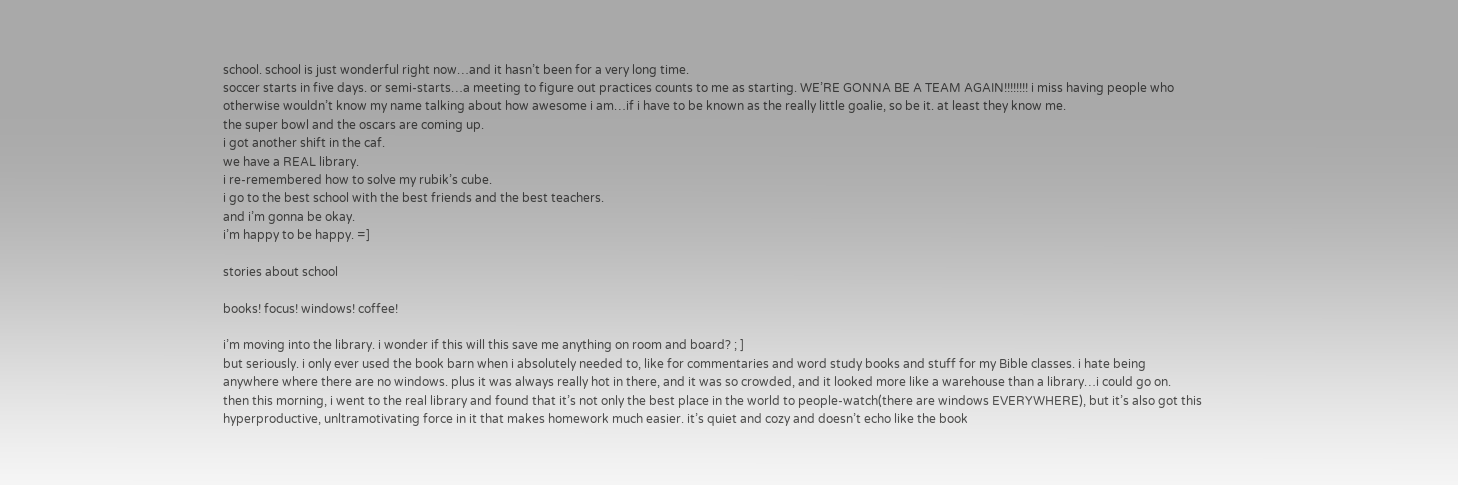school. school is just wonderful right now…and it hasn’t been for a very long time.
soccer starts in five days. or semi-starts…a meeting to figure out practices counts to me as starting. WE’RE GONNA BE A TEAM AGAIN!!!!!!!! i miss having people who otherwise wouldn’t know my name talking about how awesome i am…if i have to be known as the really little goalie, so be it. at least they know me.
the super bowl and the oscars are coming up.
i got another shift in the caf.
we have a REAL library.
i re-remembered how to solve my rubik’s cube.
i go to the best school with the best friends and the best teachers.
and i’m gonna be okay.
i’m happy to be happy. =]

stories about school

books! focus! windows! coffee!

i’m moving into the library. i wonder if this will this save me anything on room and board? ; ]
but seriously. i only ever used the book barn when i absolutely needed to, like for commentaries and word study books and stuff for my Bible classes. i hate being anywhere where there are no windows. plus it was always really hot in there, and it was so crowded, and it looked more like a warehouse than a library…i could go on.
then this morning, i went to the real library and found that it’s not only the best place in the world to people-watch(there are windows EVERYWHERE), but it’s also got this hyperproductive, unltramotivating force in it that makes homework much easier. it’s quiet and cozy and doesn’t echo like the book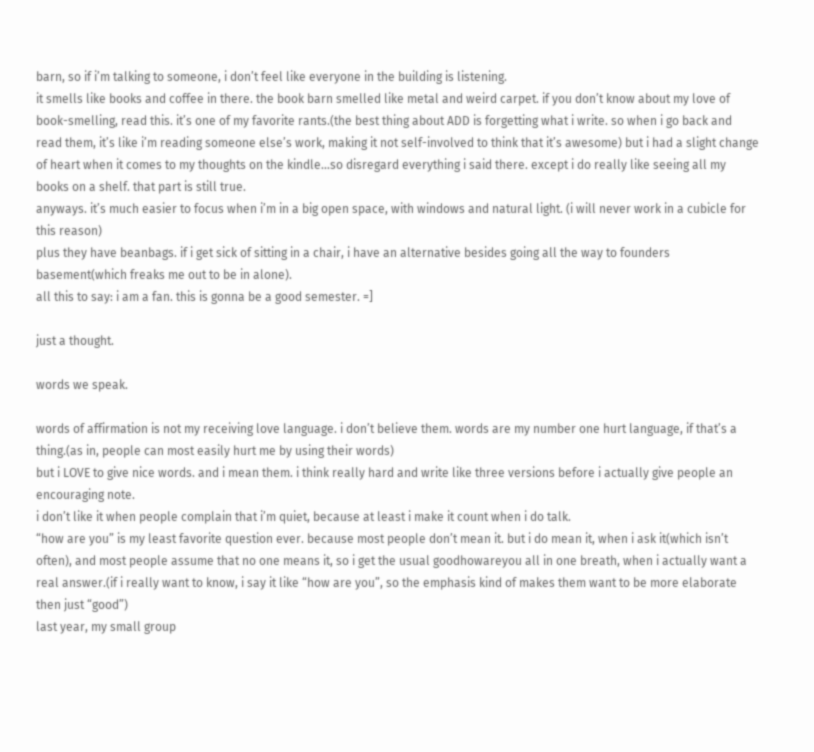barn, so if i’m talking to someone, i don’t feel like everyone in the building is listening.
it smells like books and coffee in there. the book barn smelled like metal and weird carpet. if you don’t know about my love of book-smelling, read this. it’s one of my favorite rants.(the best thing about ADD is forgetting what i write. so when i go back and read them, it’s like i’m reading someone else’s work, making it not self-involved to think that it’s awesome) but i had a slight change of heart when it comes to my thoughts on the kindle…so disregard everything i said there. except i do really like seeing all my books on a shelf. that part is still true.
anyways. it’s much easier to focus when i’m in a big open space, with windows and natural light. (i will never work in a cubicle for this reason)
plus they have beanbags. if i get sick of sitting in a chair, i have an alternative besides going all the way to founders basement(which freaks me out to be in alone).
all this to say: i am a fan. this is gonna be a good semester. =]

just a thought.

words we speak.

words of affirmation is not my receiving love language. i don’t believe them. words are my number one hurt language, if that’s a thing.(as in, people can most easily hurt me by using their words)
but i LOVE to give nice words. and i mean them. i think really hard and write like three versions before i actually give people an encouraging note.
i don’t like it when people complain that i’m quiet, because at least i make it count when i do talk.
“how are you” is my least favorite question ever. because most people don’t mean it. but i do mean it, when i ask it(which isn’t often), and most people assume that no one means it, so i get the usual goodhowareyou all in one breath, when i actually want a real answer.(if i really want to know, i say it like “how are you”, so the emphasis kind of makes them want to be more elaborate then just “good”)
last year, my small group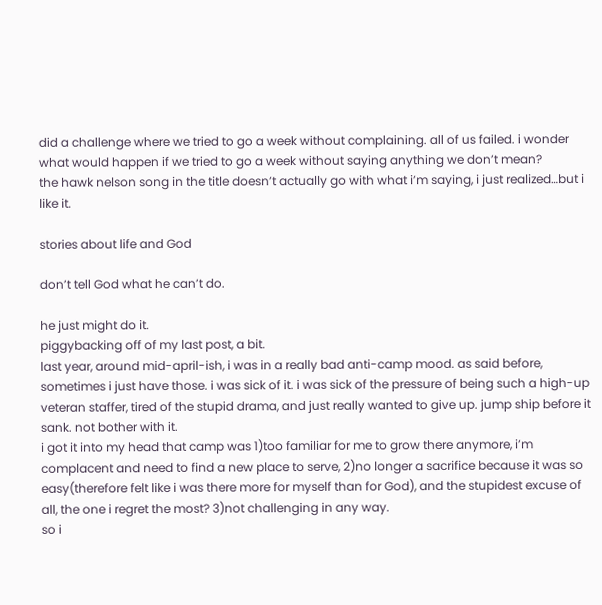did a challenge where we tried to go a week without complaining. all of us failed. i wonder what would happen if we tried to go a week without saying anything we don’t mean?
the hawk nelson song in the title doesn’t actually go with what i’m saying, i just realized…but i like it.

stories about life and God

don’t tell God what he can’t do.

he just might do it.
piggybacking off of my last post, a bit.
last year, around mid-april-ish, i was in a really bad anti-camp mood. as said before, sometimes i just have those. i was sick of it. i was sick of the pressure of being such a high-up veteran staffer, tired of the stupid drama, and just really wanted to give up. jump ship before it sank. not bother with it.
i got it into my head that camp was 1)too familiar for me to grow there anymore, i’m complacent and need to find a new place to serve, 2)no longer a sacrifice because it was so easy(therefore felt like i was there more for myself than for God), and the stupidest excuse of all, the one i regret the most? 3)not challenging in any way.
so i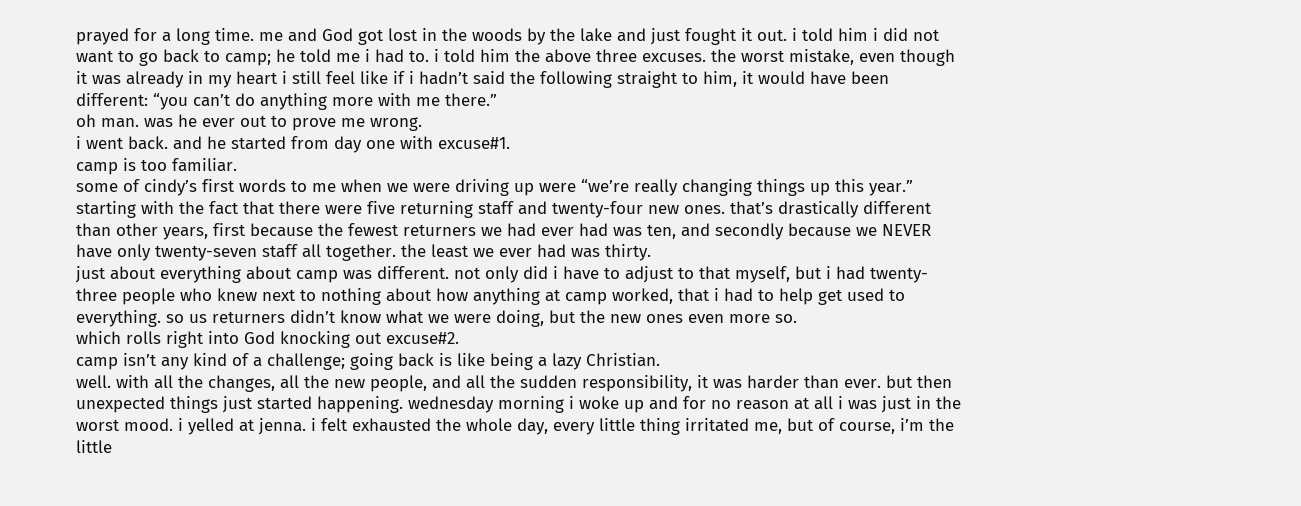prayed for a long time. me and God got lost in the woods by the lake and just fought it out. i told him i did not want to go back to camp; he told me i had to. i told him the above three excuses. the worst mistake, even though it was already in my heart i still feel like if i hadn’t said the following straight to him, it would have been different: “you can’t do anything more with me there.”
oh man. was he ever out to prove me wrong.
i went back. and he started from day one with excuse#1.
camp is too familiar.
some of cindy’s first words to me when we were driving up were “we’re really changing things up this year.” starting with the fact that there were five returning staff and twenty-four new ones. that’s drastically different than other years, first because the fewest returners we had ever had was ten, and secondly because we NEVER have only twenty-seven staff all together. the least we ever had was thirty.
just about everything about camp was different. not only did i have to adjust to that myself, but i had twenty-three people who knew next to nothing about how anything at camp worked, that i had to help get used to everything. so us returners didn’t know what we were doing, but the new ones even more so.
which rolls right into God knocking out excuse#2.
camp isn’t any kind of a challenge; going back is like being a lazy Christian.
well. with all the changes, all the new people, and all the sudden responsibility, it was harder than ever. but then unexpected things just started happening. wednesday morning i woke up and for no reason at all i was just in the worst mood. i yelled at jenna. i felt exhausted the whole day, every little thing irritated me, but of course, i’m the little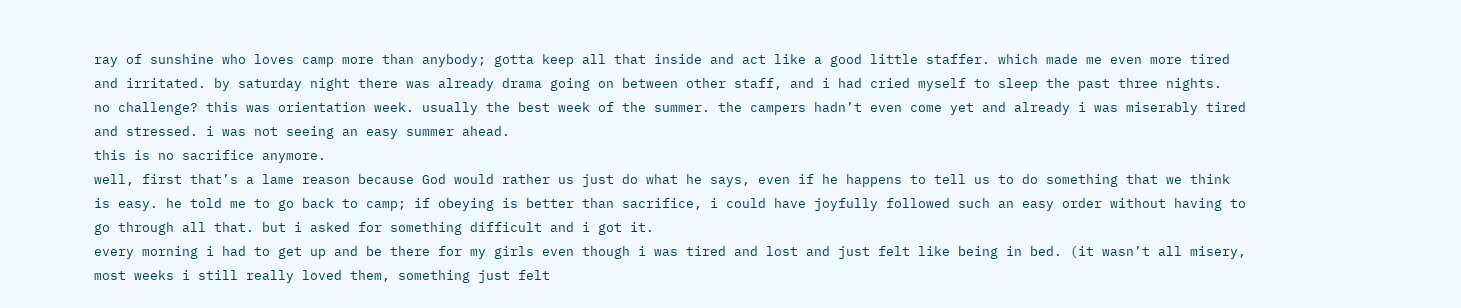ray of sunshine who loves camp more than anybody; gotta keep all that inside and act like a good little staffer. which made me even more tired and irritated. by saturday night there was already drama going on between other staff, and i had cried myself to sleep the past three nights.
no challenge? this was orientation week. usually the best week of the summer. the campers hadn’t even come yet and already i was miserably tired and stressed. i was not seeing an easy summer ahead.
this is no sacrifice anymore.
well, first that’s a lame reason because God would rather us just do what he says, even if he happens to tell us to do something that we think is easy. he told me to go back to camp; if obeying is better than sacrifice, i could have joyfully followed such an easy order without having to go through all that. but i asked for something difficult and i got it.
every morning i had to get up and be there for my girls even though i was tired and lost and just felt like being in bed. (it wasn’t all misery, most weeks i still really loved them, something just felt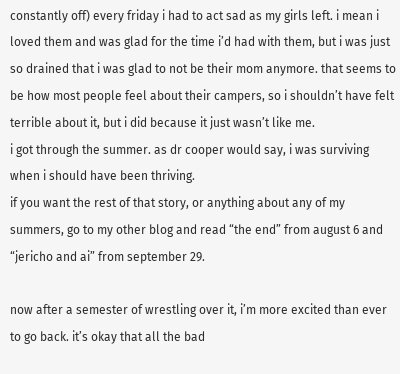constantly off) every friday i had to act sad as my girls left. i mean i loved them and was glad for the time i’d had with them, but i was just so drained that i was glad to not be their mom anymore. that seems to be how most people feel about their campers, so i shouldn’t have felt terrible about it, but i did because it just wasn’t like me.
i got through the summer. as dr cooper would say, i was surviving when i should have been thriving.
if you want the rest of that story, or anything about any of my summers, go to my other blog and read “the end” from august 6 and “jericho and ai” from september 29.

now after a semester of wrestling over it, i’m more excited than ever to go back. it’s okay that all the bad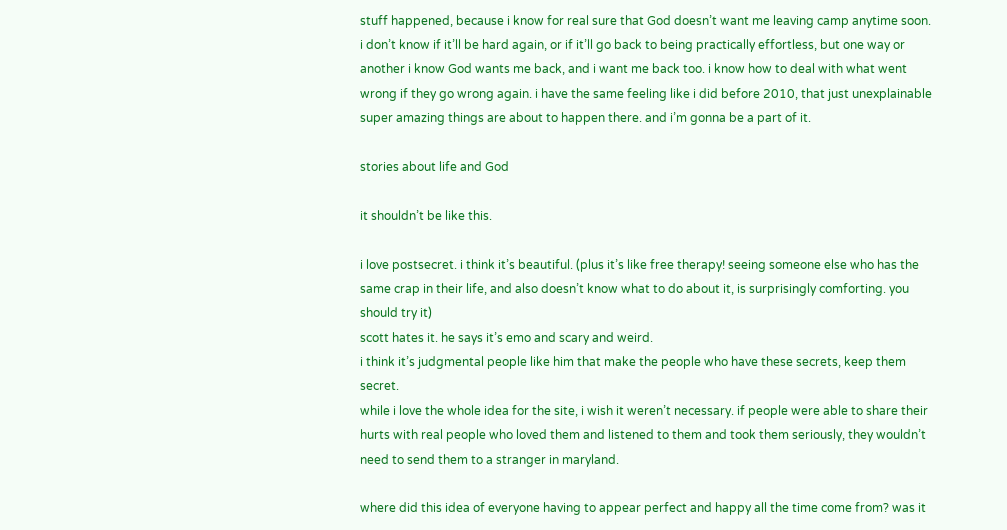stuff happened, because i know for real sure that God doesn’t want me leaving camp anytime soon. i don’t know if it’ll be hard again, or if it’ll go back to being practically effortless, but one way or another i know God wants me back, and i want me back too. i know how to deal with what went wrong if they go wrong again. i have the same feeling like i did before 2010, that just unexplainable super amazing things are about to happen there. and i’m gonna be a part of it.

stories about life and God

it shouldn’t be like this.

i love postsecret. i think it’s beautiful. (plus it’s like free therapy! seeing someone else who has the same crap in their life, and also doesn’t know what to do about it, is surprisingly comforting. you should try it)
scott hates it. he says it’s emo and scary and weird.
i think it’s judgmental people like him that make the people who have these secrets, keep them secret.
while i love the whole idea for the site, i wish it weren’t necessary. if people were able to share their hurts with real people who loved them and listened to them and took them seriously, they wouldn’t need to send them to a stranger in maryland.

where did this idea of everyone having to appear perfect and happy all the time come from? was it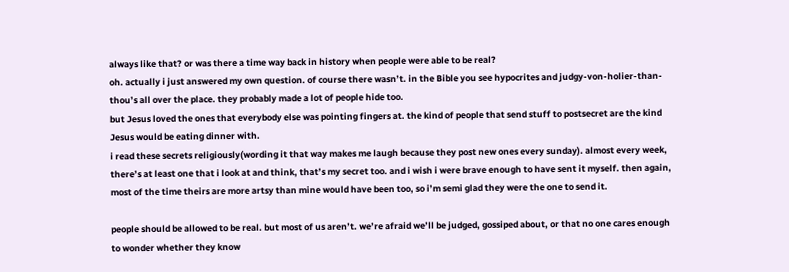always like that? or was there a time way back in history when people were able to be real?
oh. actually i just answered my own question. of course there wasn’t. in the Bible you see hypocrites and judgy-von-holier-than-thou’s all over the place. they probably made a lot of people hide too.
but Jesus loved the ones that everybody else was pointing fingers at. the kind of people that send stuff to postsecret are the kind Jesus would be eating dinner with.
i read these secrets religiously(wording it that way makes me laugh because they post new ones every sunday). almost every week, there’s at least one that i look at and think, that’s my secret too. and i wish i were brave enough to have sent it myself. then again, most of the time theirs are more artsy than mine would have been too, so i’m semi glad they were the one to send it.

people should be allowed to be real. but most of us aren’t. we’re afraid we’ll be judged, gossiped about, or that no one cares enough to wonder whether they know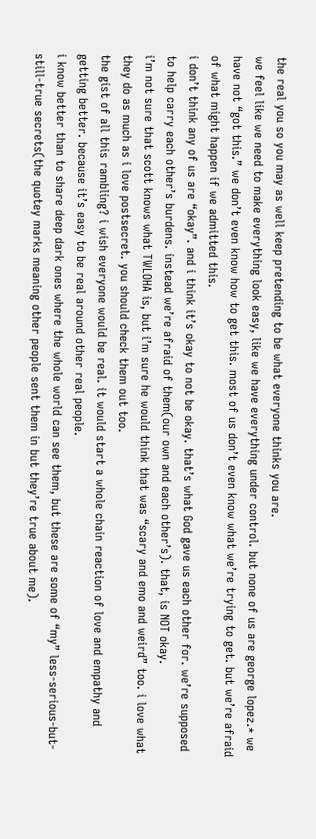the real you so you may as well keep pretending to be what everyone thinks you are.
we feel like we need to make everything look easy, like we have everything under control. but none of us are george lopez.* we have not “got this.” we don’t even know how to get this. most of us don’t even know what we’re trying to get. but we’re afraid of what might happen if we admitted this.
i don’t think any of us are “okay”. and i think it’s okay to not be okay. that’s what God gave us each other for. we’re supposed to help carry each other’s burdens. instead we’re afraid of them(our own and each other’s). that, is NOT okay.
i’m not sure that scott knows what TWLOHA is, but i’m sure he would think that was “scary and emo and weird” too. i love what they do as much as i love postsecret. you should check them out too.
the gist of all this rambling? i wish everyone would be real. it would start a whole chain reaction of love and empathy and getting better. because it’s easy to be real around other real people.
i know better than to share deep dark ones where the whole world can see them, but these are some of “my” less-serious-but-still-true secrets(the quotey marks meaning other people sent them in but they’re true about me).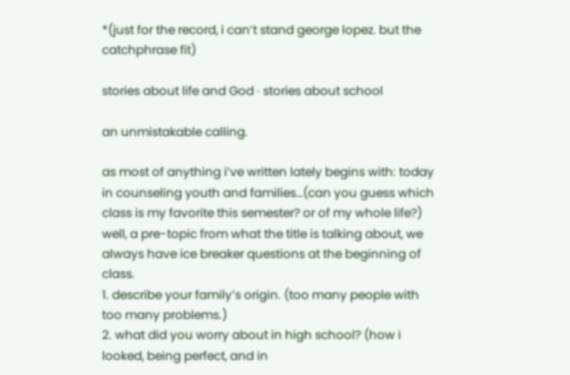*(just for the record, i can’t stand george lopez. but the catchphrase fit)

stories about life and God · stories about school

an unmistakable calling.

as most of anything i’ve written lately begins with: today in counseling youth and families…(can you guess which class is my favorite this semester? or of my whole life?)
well, a pre-topic from what the title is talking about, we always have ice breaker questions at the beginning of class.
1. describe your family’s origin. (too many people with too many problems.)
2. what did you worry about in high school? (how i looked, being perfect, and in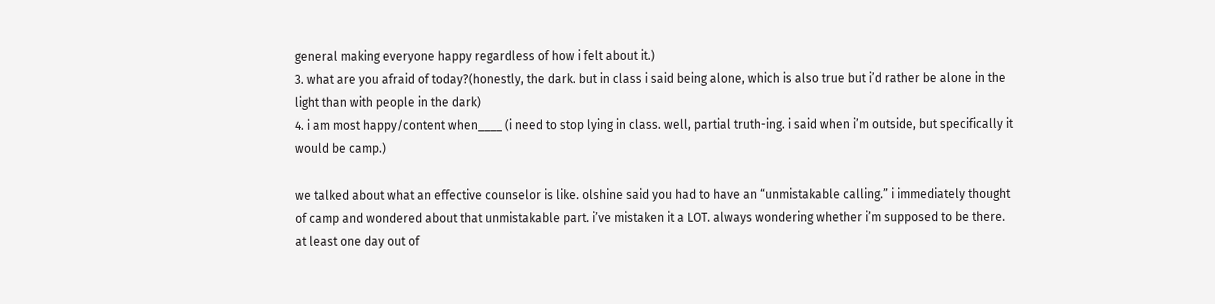general making everyone happy regardless of how i felt about it.)
3. what are you afraid of today?(honestly, the dark. but in class i said being alone, which is also true but i’d rather be alone in the light than with people in the dark)
4. i am most happy/content when____ (i need to stop lying in class. well, partial truth-ing. i said when i’m outside, but specifically it would be camp.)

we talked about what an effective counselor is like. olshine said you had to have an “unmistakable calling.” i immediately thought of camp and wondered about that unmistakable part. i’ve mistaken it a LOT. always wondering whether i’m supposed to be there. at least one day out of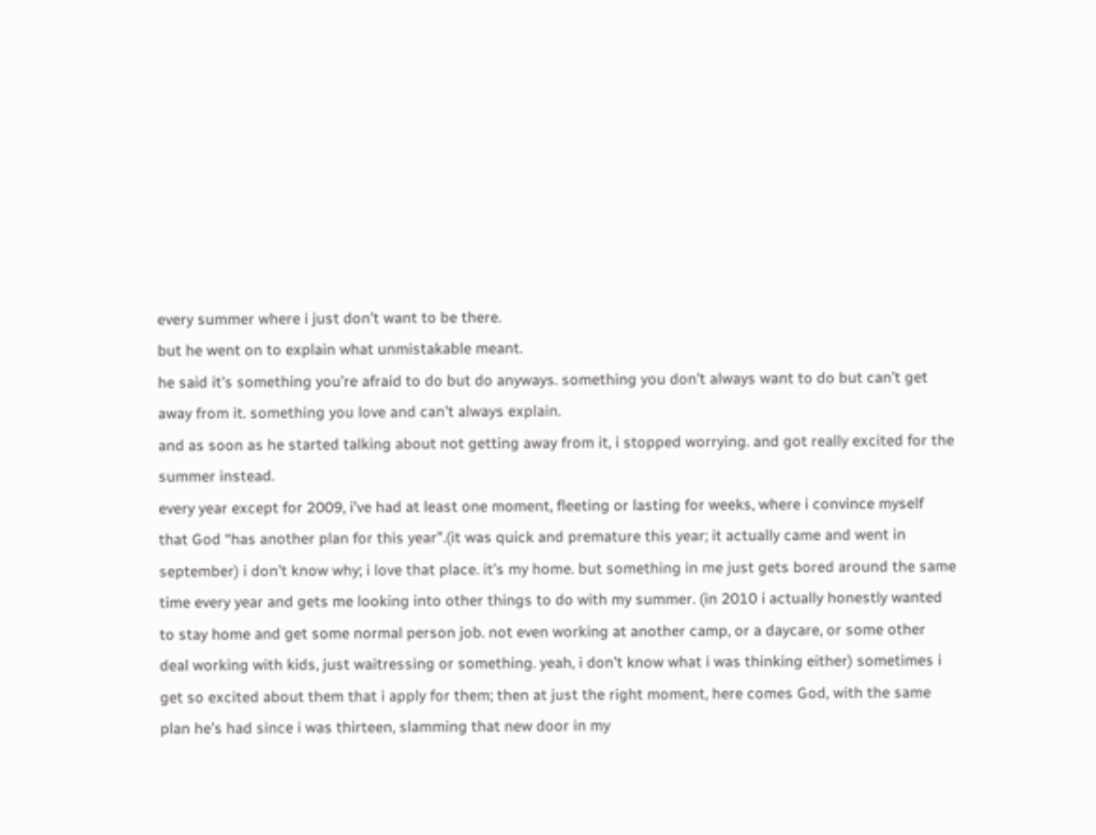every summer where i just don’t want to be there.
but he went on to explain what unmistakable meant.
he said it’s something you’re afraid to do but do anyways. something you don’t always want to do but can’t get away from it. something you love and can’t always explain.
and as soon as he started talking about not getting away from it, i stopped worrying. and got really excited for the summer instead.
every year except for 2009, i’ve had at least one moment, fleeting or lasting for weeks, where i convince myself that God “has another plan for this year”.(it was quick and premature this year; it actually came and went in september) i don’t know why; i love that place. it’s my home. but something in me just gets bored around the same time every year and gets me looking into other things to do with my summer. (in 2010 i actually honestly wanted to stay home and get some normal person job. not even working at another camp, or a daycare, or some other deal working with kids, just waitressing or something. yeah, i don’t know what i was thinking either) sometimes i get so excited about them that i apply for them; then at just the right moment, here comes God, with the same plan he’s had since i was thirteen, slamming that new door in my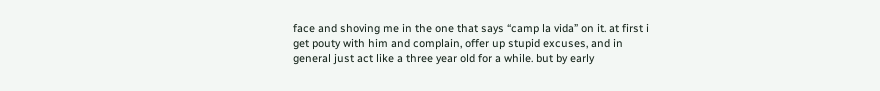face and shoving me in the one that says “camp la vida” on it. at first i get pouty with him and complain, offer up stupid excuses, and in general just act like a three year old for a while. but by early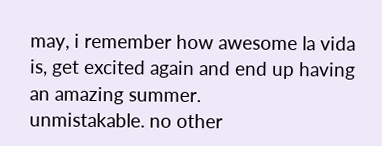may, i remember how awesome la vida is, get excited again and end up having an amazing summer.
unmistakable. no other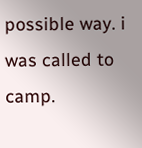possible way. i was called to camp.